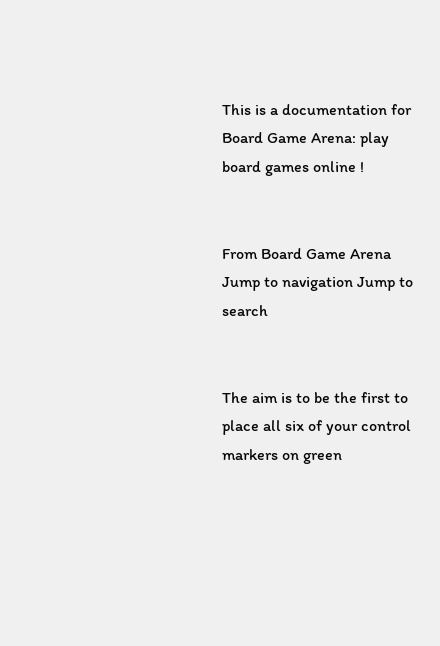This is a documentation for Board Game Arena: play board games online !


From Board Game Arena
Jump to navigation Jump to search


The aim is to be the first to place all six of your control markers on green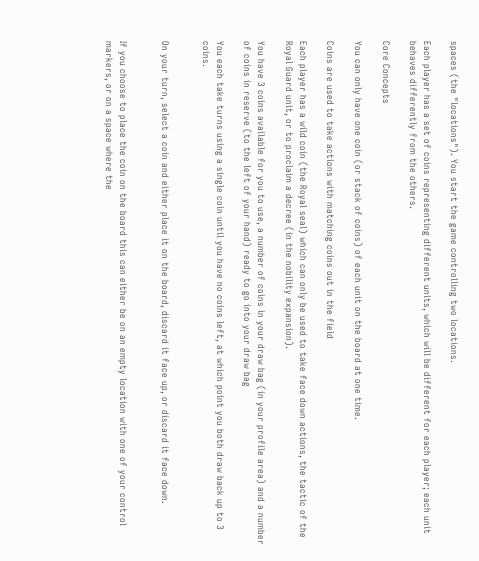spaces (the "locations"). You start the game controlling two locations.

Each player has a set of coins representing different units, which will be different for each player; each unit behaves differently from the others.

Core Concepts

You can only have one coin (or stack of coins) of each unit on the board at one time.

Coins are used to take actions with matching coins out in the field

Each player has a wild coin (the Royal seal) which can only be used to take face down actions, the tactic of the Royal Guard unit, or to proclaim a decree (in the nobility expansion).

You have 3 coins available for you to use, a number of coins in your draw bag (in your profile area) and a number of coins in reserve (to the left of your hand) ready to go into your draw bag

You each take turns using a single coin until you have no coins left, at which point you both draw back up to 3 coins.


On your turn, select a coin and either place it on the board, discard it face up, or discard it face down.


If you choose to place the coin on the board this can either be on an empty location with one of your control markers, or on a space where the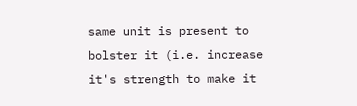same unit is present to bolster it (i.e. increase it's strength to make it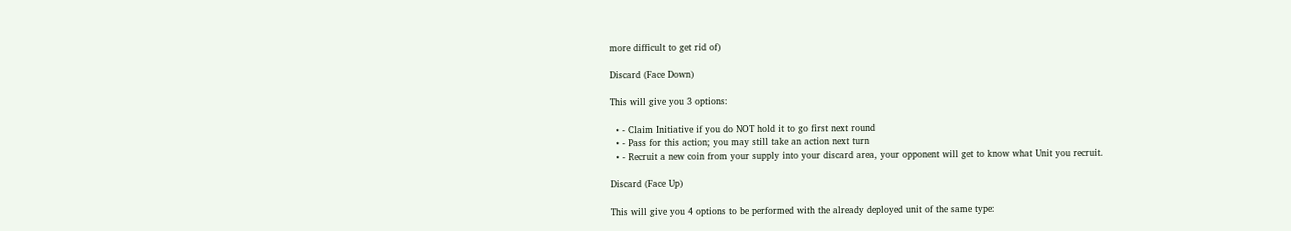more difficult to get rid of)

Discard (Face Down)

This will give you 3 options:

  • - Claim Initiative if you do NOT hold it to go first next round
  • - Pass for this action; you may still take an action next turn
  • - Recruit a new coin from your supply into your discard area, your opponent will get to know what Unit you recruit.

Discard (Face Up)

This will give you 4 options to be performed with the already deployed unit of the same type: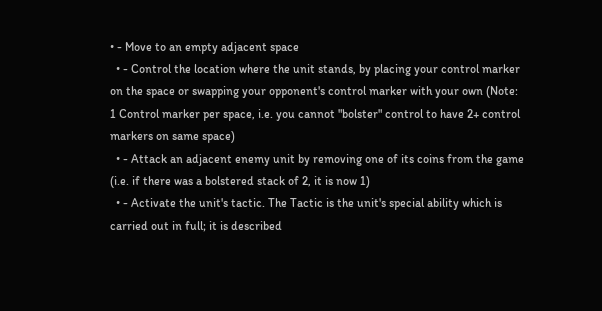• - Move to an empty adjacent space
  • - Control the location where the unit stands, by placing your control marker on the space or swapping your opponent's control marker with your own (Note: 1 Control marker per space, i.e. you cannot "bolster" control to have 2+ control markers on same space)
  • - Attack an adjacent enemy unit by removing one of its coins from the game (i.e. if there was a bolstered stack of 2, it is now 1)
  • - Activate the unit's tactic. The Tactic is the unit's special ability which is carried out in full; it is described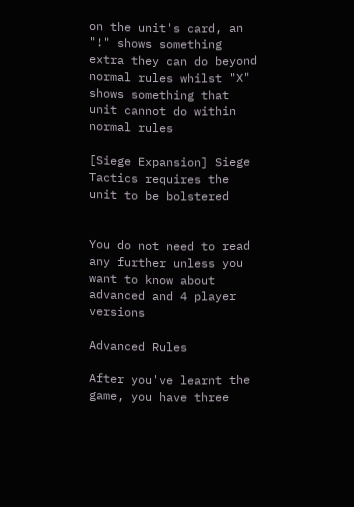on the unit's card, an "!" shows something extra they can do beyond normal rules whilst "X" shows something that unit cannot do within normal rules

[Siege Expansion] Siege Tactics requires the unit to be bolstered


You do not need to read any further unless you want to know about advanced and 4 player versions

Advanced Rules

After you've learnt the game, you have three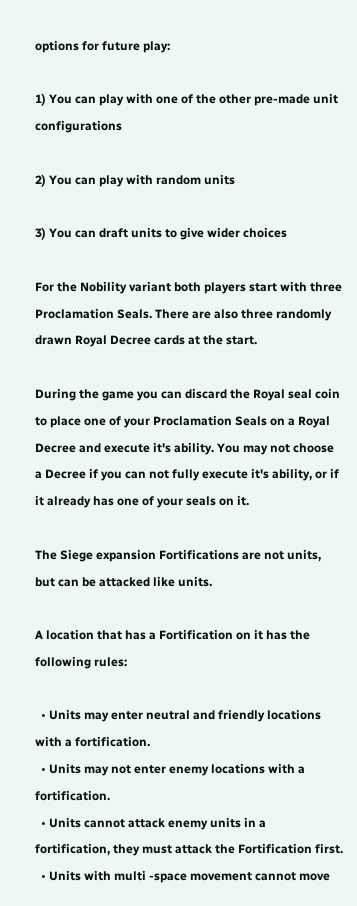options for future play:

1) You can play with one of the other pre-made unit configurations

2) You can play with random units

3) You can draft units to give wider choices

For the Nobility variant both players start with three Proclamation Seals. There are also three randomly drawn Royal Decree cards at the start.

During the game you can discard the Royal seal coin to place one of your Proclamation Seals on a Royal Decree and execute it's ability. You may not choose a Decree if you can not fully execute it's ability, or if it already has one of your seals on it.

The Siege expansion Fortifications are not units, but can be attacked like units.

A location that has a Fortification on it has the following rules:

  • Units may enter neutral and friendly locations with a fortification.
  • Units may not enter enemy locations with a fortification.
  • Units cannot attack enemy units in a fortification, they must attack the Fortification first.
  • Units with multi -space movement cannot move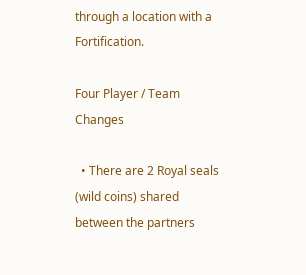through a location with a Fortification.

Four Player / Team Changes

  • There are 2 Royal seals (wild coins) shared between the partners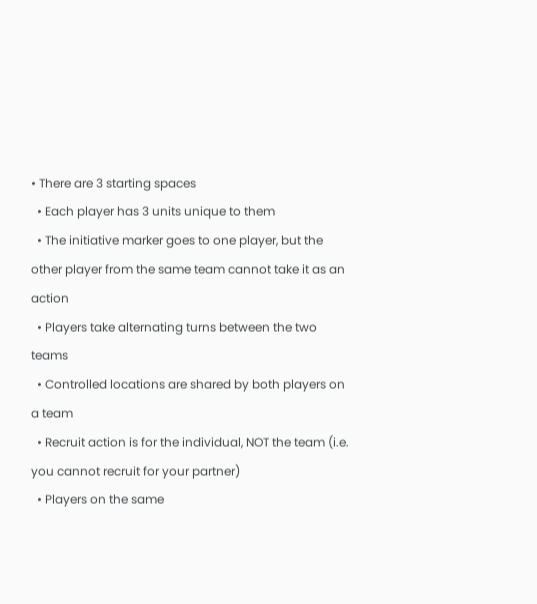• There are 3 starting spaces
  • Each player has 3 units unique to them
  • The initiative marker goes to one player, but the other player from the same team cannot take it as an action
  • Players take alternating turns between the two teams
  • Controlled locations are shared by both players on a team
  • Recruit action is for the individual, NOT the team (i.e. you cannot recruit for your partner)
  • Players on the same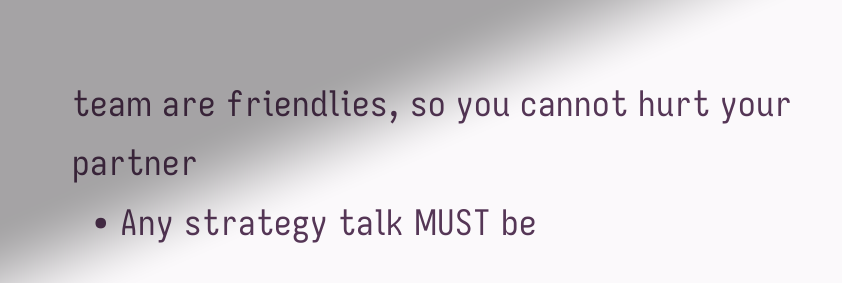team are friendlies, so you cannot hurt your partner
  • Any strategy talk MUST be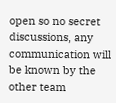open so no secret discussions, any communication will be known by the other team